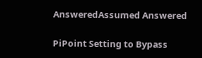AnsweredAssumed Answered

PiPoint Setting to Bypass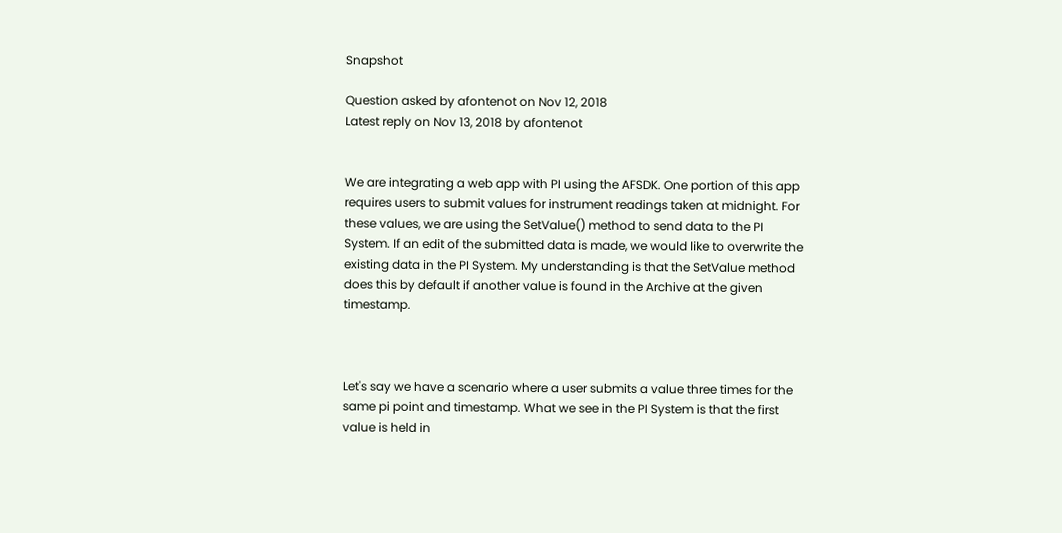Snapshot

Question asked by afontenot on Nov 12, 2018
Latest reply on Nov 13, 2018 by afontenot


We are integrating a web app with PI using the AFSDK. One portion of this app requires users to submit values for instrument readings taken at midnight. For these values, we are using the SetValue() method to send data to the PI System. If an edit of the submitted data is made, we would like to overwrite the existing data in the PI System. My understanding is that the SetValue method does this by default if another value is found in the Archive at the given timestamp.



Let's say we have a scenario where a user submits a value three times for the same pi point and timestamp. What we see in the PI System is that the first value is held in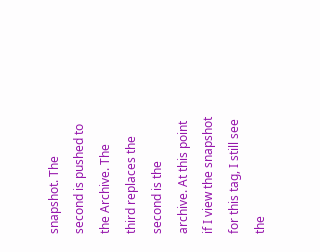snapshot. The second is pushed to the Archive. The third replaces the second is the archive. At this point if I view the snapshot for this tag, I still see the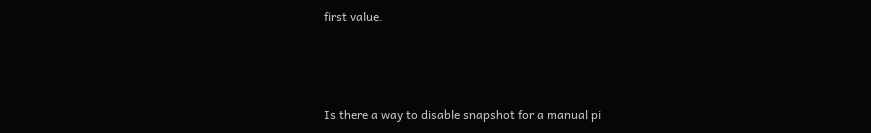first value.



Is there a way to disable snapshot for a manual pi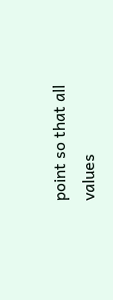point so that all values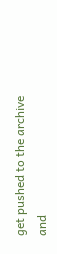get pushed to the archive and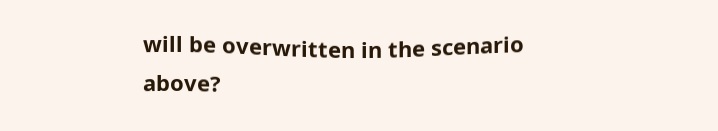will be overwritten in the scenario above?